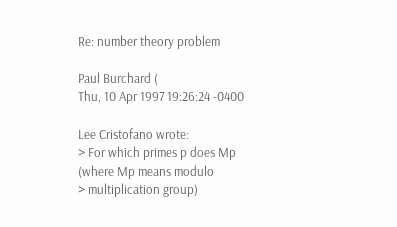Re: number theory problem

Paul Burchard (
Thu, 10 Apr 1997 19:26:24 -0400

Lee Cristofano wrote:
> For which primes p does Mp (where Mp means modulo
> multiplication group)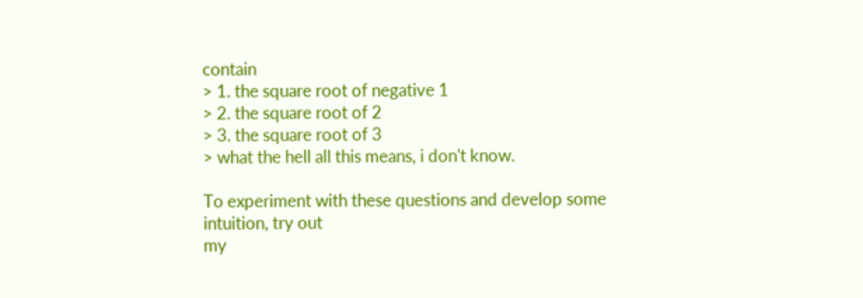contain
> 1. the square root of negative 1
> 2. the square root of 2
> 3. the square root of 3
> what the hell all this means, i don't know.

To experiment with these questions and develop some intuition, try out
my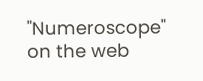"Numeroscope" on the web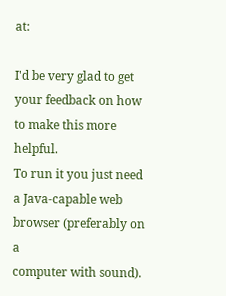at:

I'd be very glad to get your feedback on how to make this more helpful.
To run it you just need a Java-capable web browser (preferably on a
computer with sound).